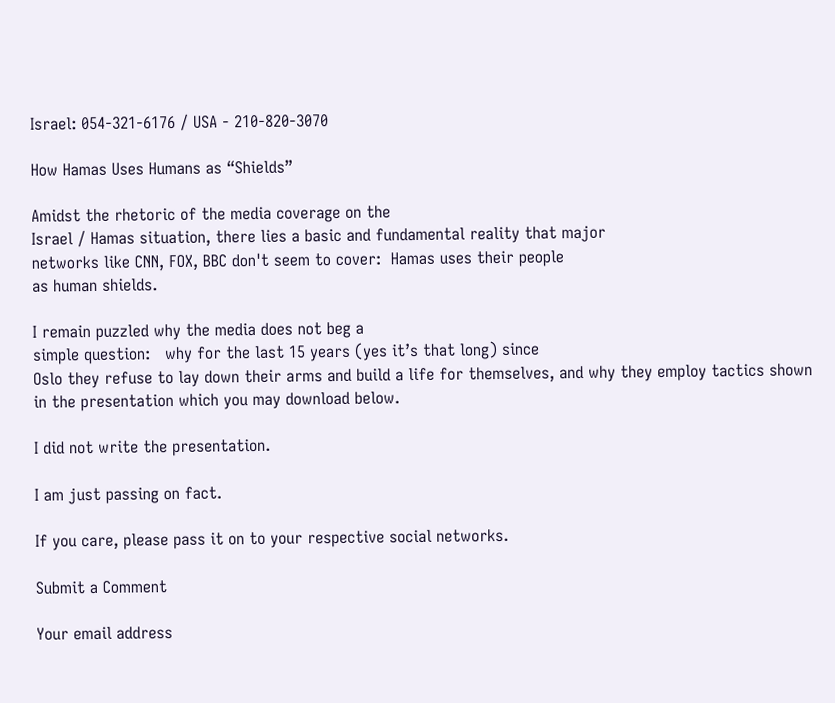Israel: 054-321-6176 / USA - 210-820-3070

How Hamas Uses Humans as “Shields”

Amidst the rhetoric of the media coverage on the
Israel / Hamas situation, there lies a basic and fundamental reality that major
networks like CNN, FOX, BBC don't seem to cover:  Hamas uses their people
as human shields.

I remain puzzled why the media does not beg a
simple question:   why for the last 15 years (yes it’s that long) since
Oslo they refuse to lay down their arms and build a life for themselves, and why they employ tactics shown in the presentation which you may download below.

I did not write the presentation.

I am just passing on fact.

If you care, please pass it on to your respective social networks.

Submit a Comment

Your email address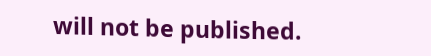will not be published.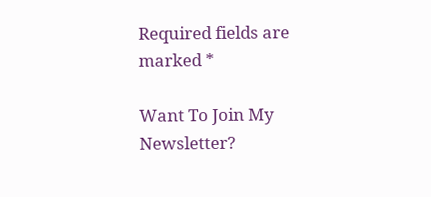Required fields are marked *

Want To Join My Newsletter?